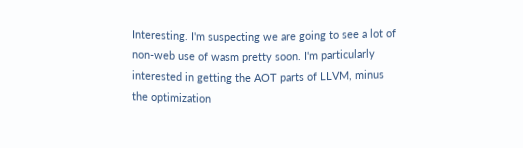Interesting. I'm suspecting we are going to see a lot of non-web use of wasm pretty soon. I'm particularly interested in getting the AOT parts of LLVM, minus the optimization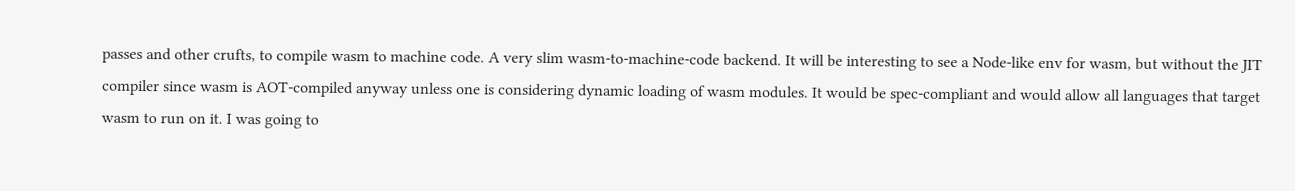passes and other crufts, to compile wasm to machine code. A very slim wasm-to-machine-code backend. It will be interesting to see a Node-like env for wasm, but without the JIT compiler since wasm is AOT-compiled anyway unless one is considering dynamic loading of wasm modules. It would be spec-compliant and would allow all languages that target wasm to run on it. I was going to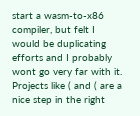start a wasm-to-x86 compiler, but felt I would be duplicating efforts and I probably wont go very far with it. Projects like ( and ( are a nice step in the right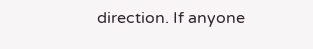direction. If anyone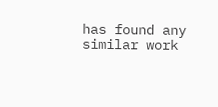has found any similar work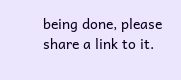being done, please share a link to it.